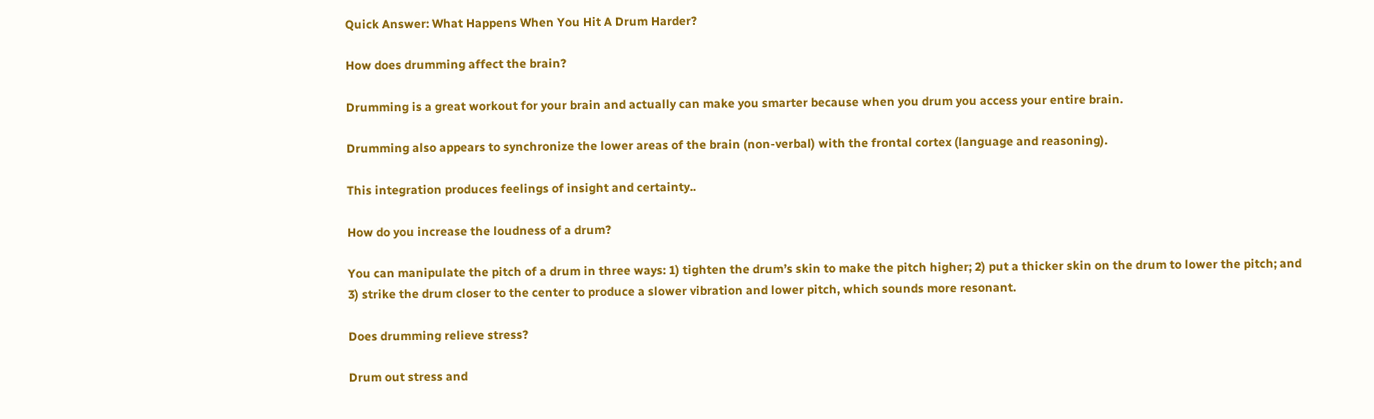Quick Answer: What Happens When You Hit A Drum Harder?

How does drumming affect the brain?

Drumming is a great workout for your brain and actually can make you smarter because when you drum you access your entire brain.

Drumming also appears to synchronize the lower areas of the brain (non-verbal) with the frontal cortex (language and reasoning).

This integration produces feelings of insight and certainty..

How do you increase the loudness of a drum?

You can manipulate the pitch of a drum in three ways: 1) tighten the drum’s skin to make the pitch higher; 2) put a thicker skin on the drum to lower the pitch; and 3) strike the drum closer to the center to produce a slower vibration and lower pitch, which sounds more resonant.

Does drumming relieve stress?

Drum out stress and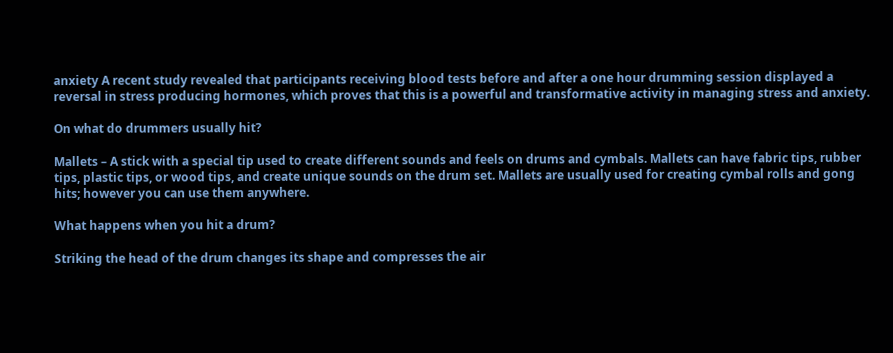anxiety A recent study revealed that participants receiving blood tests before and after a one hour drumming session displayed a reversal in stress producing hormones, which proves that this is a powerful and transformative activity in managing stress and anxiety.

On what do drummers usually hit?

Mallets – A stick with a special tip used to create different sounds and feels on drums and cymbals. Mallets can have fabric tips, rubber tips, plastic tips, or wood tips, and create unique sounds on the drum set. Mallets are usually used for creating cymbal rolls and gong hits; however you can use them anywhere.

What happens when you hit a drum?

Striking the head of the drum changes its shape and compresses the air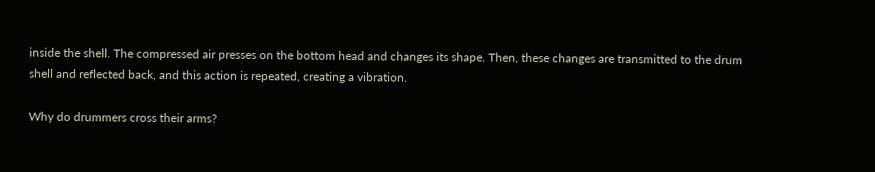inside the shell. The compressed air presses on the bottom head and changes its shape. Then, these changes are transmitted to the drum shell and reflected back, and this action is repeated, creating a vibration.

Why do drummers cross their arms?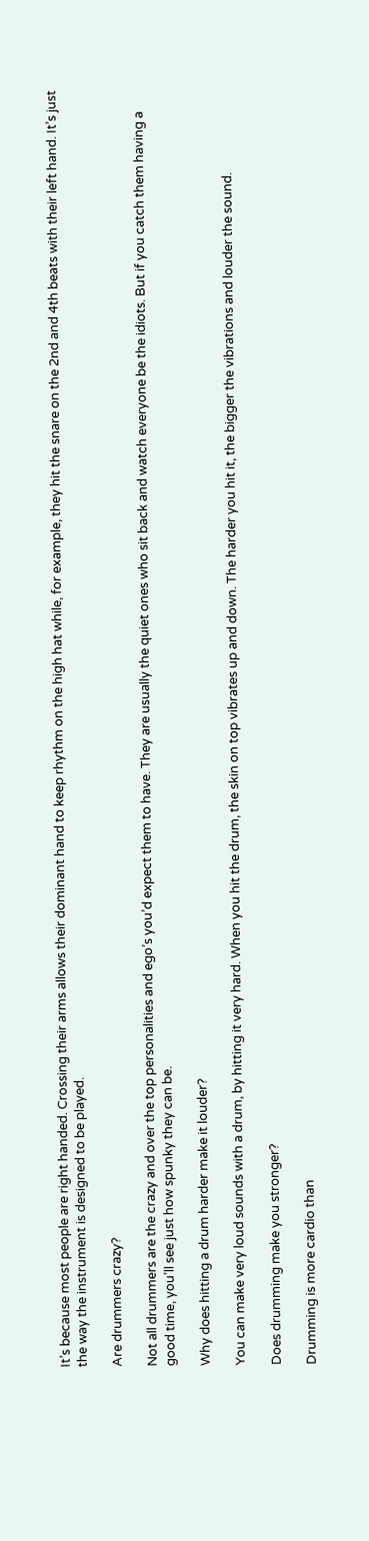It’s because most people are right handed. Crossing their arms allows their dominant hand to keep rhythm on the high hat while, for example, they hit the snare on the 2nd and 4th beats with their left hand. It’s just the way the instrument is designed to be played.

Are drummers crazy?

Not all drummers are the crazy and over the top personalities and ego’s you’d expect them to have. They are usually the quiet ones who sit back and watch everyone be the idiots. But if you catch them having a good time, you’ll see just how spunky they can be.

Why does hitting a drum harder make it louder?

You can make very loud sounds with a drum, by hitting it very hard. When you hit the drum, the skin on top vibrates up and down. The harder you hit it, the bigger the vibrations and louder the sound.

Does drumming make you stronger?

Drumming is more cardio than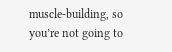muscle-building, so you’re not going to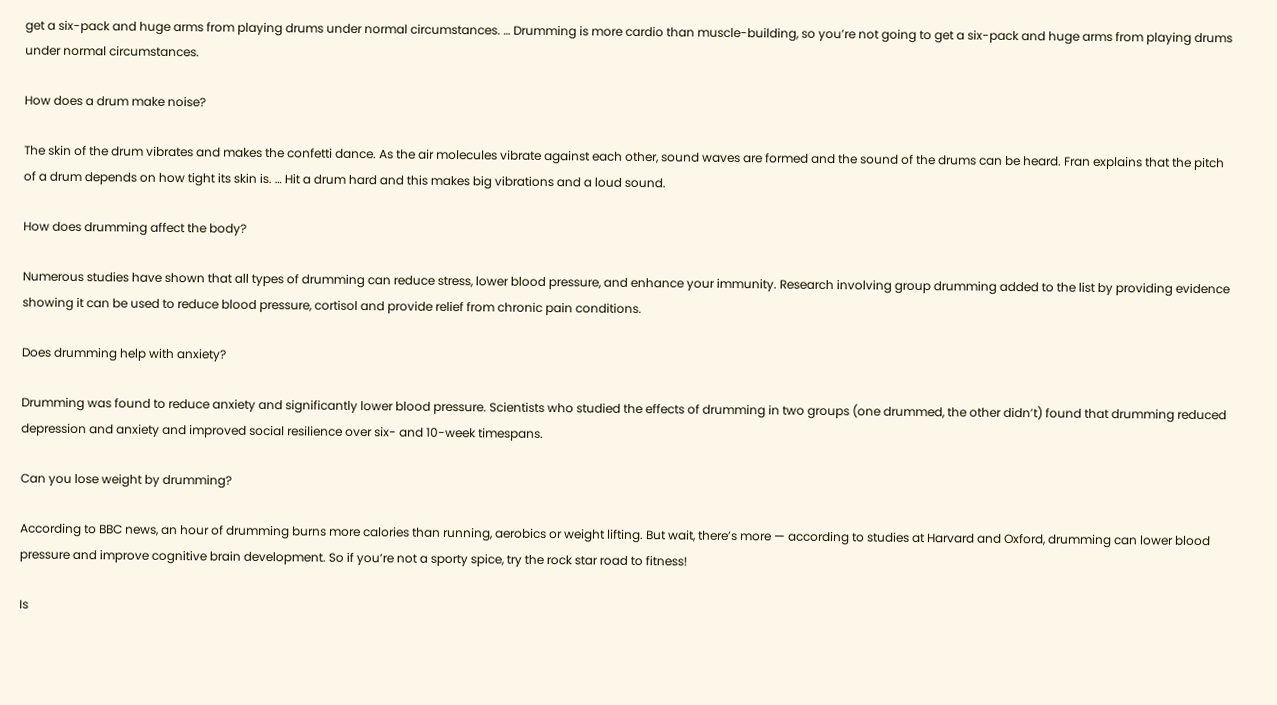get a six-pack and huge arms from playing drums under normal circumstances. … Drumming is more cardio than muscle-building, so you’re not going to get a six-pack and huge arms from playing drums under normal circumstances.

How does a drum make noise?

The skin of the drum vibrates and makes the confetti dance. As the air molecules vibrate against each other, sound waves are formed and the sound of the drums can be heard. Fran explains that the pitch of a drum depends on how tight its skin is. … Hit a drum hard and this makes big vibrations and a loud sound.

How does drumming affect the body?

Numerous studies have shown that all types of drumming can reduce stress, lower blood pressure, and enhance your immunity. Research involving group drumming added to the list by providing evidence showing it can be used to reduce blood pressure, cortisol and provide relief from chronic pain conditions.

Does drumming help with anxiety?

Drumming was found to reduce anxiety and significantly lower blood pressure. Scientists who studied the effects of drumming in two groups (one drummed, the other didn’t) found that drumming reduced depression and anxiety and improved social resilience over six- and 10-week timespans.

Can you lose weight by drumming?

According to BBC news, an hour of drumming burns more calories than running, aerobics or weight lifting. But wait, there’s more — according to studies at Harvard and Oxford, drumming can lower blood pressure and improve cognitive brain development. So if you’re not a sporty spice, try the rock star road to fitness!

Is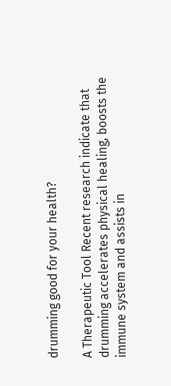drumming good for your health?

A Therapeutic Tool Recent research indicate that drumming accelerates physical healing, boosts the immune system and assists in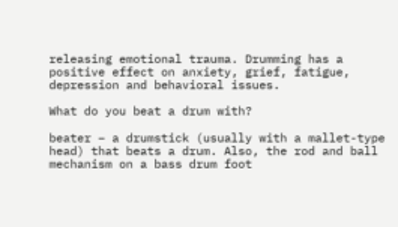releasing emotional trauma. Drumming has a positive effect on anxiety, grief, fatigue, depression and behavioral issues.

What do you beat a drum with?

beater – a drumstick (usually with a mallet-type head) that beats a drum. Also, the rod and ball mechanism on a bass drum foot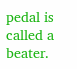pedal is called a beater.